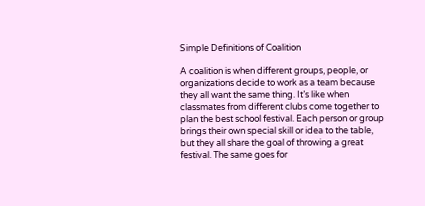Simple Definitions of Coalition

A coalition is when different groups, people, or organizations decide to work as a team because they all want the same thing. It’s like when classmates from different clubs come together to plan the best school festival. Each person or group brings their own special skill or idea to the table, but they all share the goal of throwing a great festival. The same goes for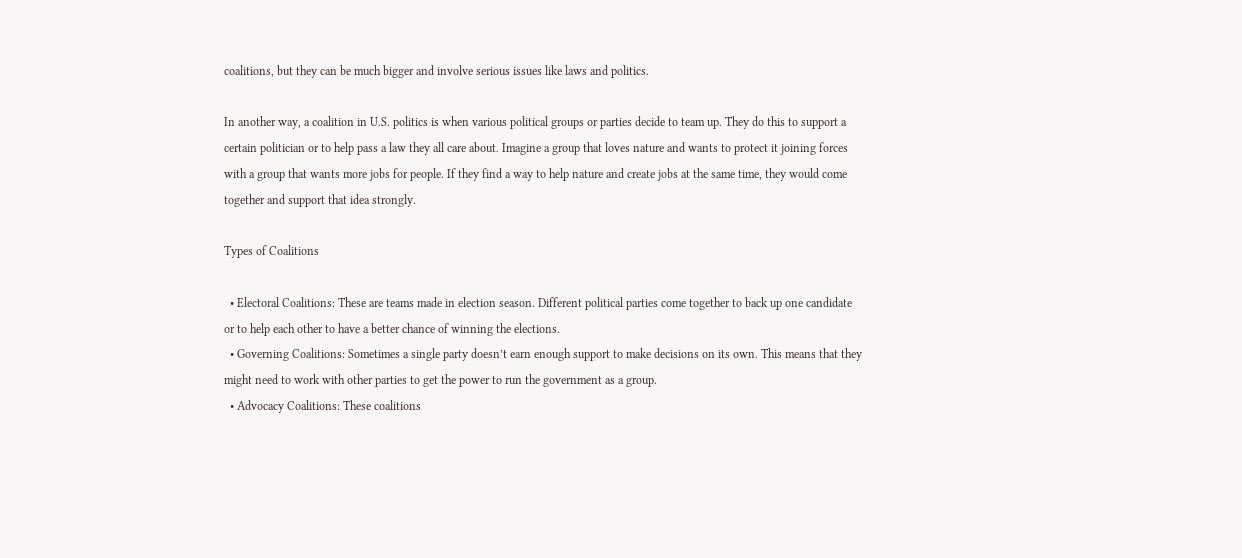coalitions, but they can be much bigger and involve serious issues like laws and politics.

In another way, a coalition in U.S. politics is when various political groups or parties decide to team up. They do this to support a certain politician or to help pass a law they all care about. Imagine a group that loves nature and wants to protect it joining forces with a group that wants more jobs for people. If they find a way to help nature and create jobs at the same time, they would come together and support that idea strongly.

Types of Coalitions

  • Electoral Coalitions: These are teams made in election season. Different political parties come together to back up one candidate or to help each other to have a better chance of winning the elections.
  • Governing Coalitions: Sometimes a single party doesn’t earn enough support to make decisions on its own. This means that they might need to work with other parties to get the power to run the government as a group.
  • Advocacy Coalitions: These coalitions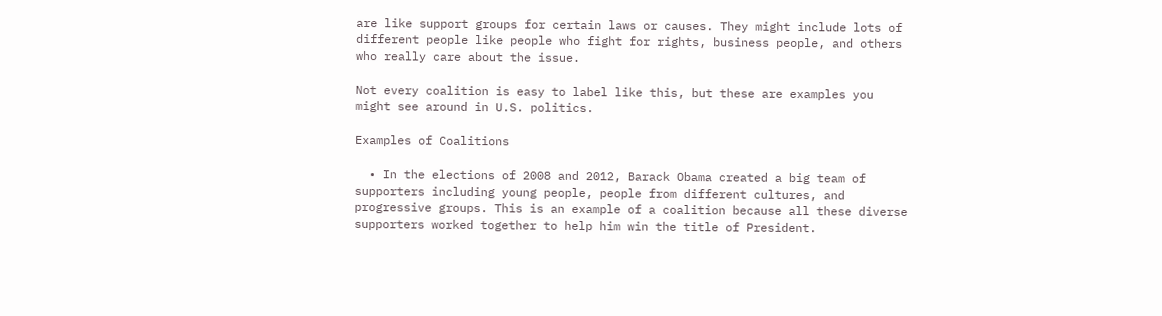are like support groups for certain laws or causes. They might include lots of different people like people who fight for rights, business people, and others who really care about the issue.

Not every coalition is easy to label like this, but these are examples you might see around in U.S. politics.

Examples of Coalitions

  • In the elections of 2008 and 2012, Barack Obama created a big team of supporters including young people, people from different cultures, and progressive groups. This is an example of a coalition because all these diverse supporters worked together to help him win the title of President.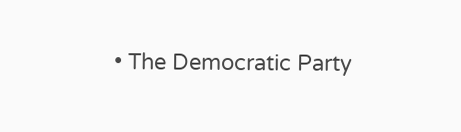• The Democratic Party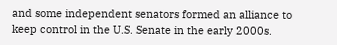and some independent senators formed an alliance to keep control in the U.S. Senate in the early 2000s.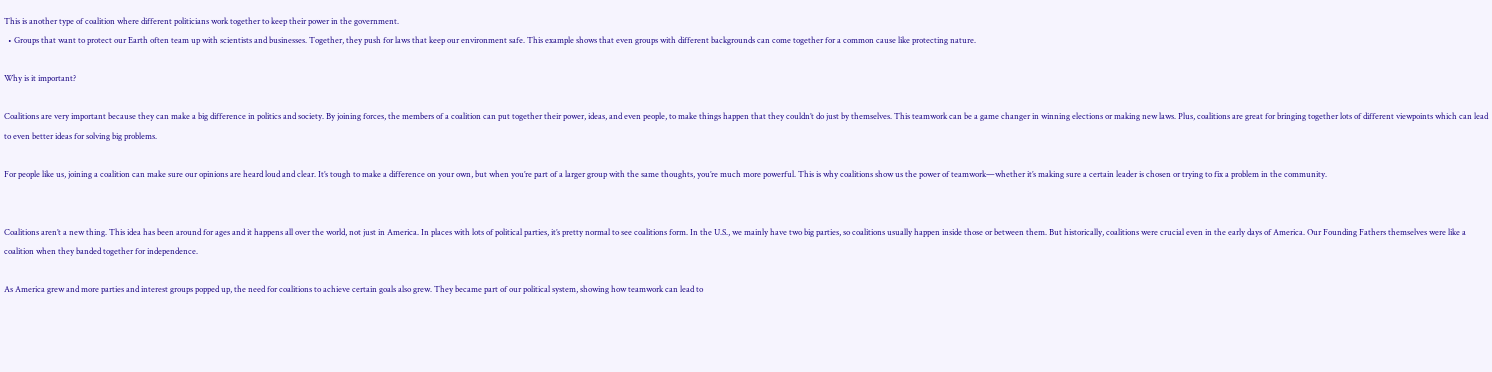This is another type of coalition where different politicians work together to keep their power in the government.
  • Groups that want to protect our Earth often team up with scientists and businesses. Together, they push for laws that keep our environment safe. This example shows that even groups with different backgrounds can come together for a common cause like protecting nature.

Why is it important?

Coalitions are very important because they can make a big difference in politics and society. By joining forces, the members of a coalition can put together their power, ideas, and even people, to make things happen that they couldn’t do just by themselves. This teamwork can be a game changer in winning elections or making new laws. Plus, coalitions are great for bringing together lots of different viewpoints which can lead to even better ideas for solving big problems.

For people like us, joining a coalition can make sure our opinions are heard loud and clear. It’s tough to make a difference on your own, but when you’re part of a larger group with the same thoughts, you’re much more powerful. This is why coalitions show us the power of teamwork—whether it’s making sure a certain leader is chosen or trying to fix a problem in the community.


Coalitions aren’t a new thing. This idea has been around for ages and it happens all over the world, not just in America. In places with lots of political parties, it’s pretty normal to see coalitions form. In the U.S., we mainly have two big parties, so coalitions usually happen inside those or between them. But historically, coalitions were crucial even in the early days of America. Our Founding Fathers themselves were like a coalition when they banded together for independence.

As America grew and more parties and interest groups popped up, the need for coalitions to achieve certain goals also grew. They became part of our political system, showing how teamwork can lead to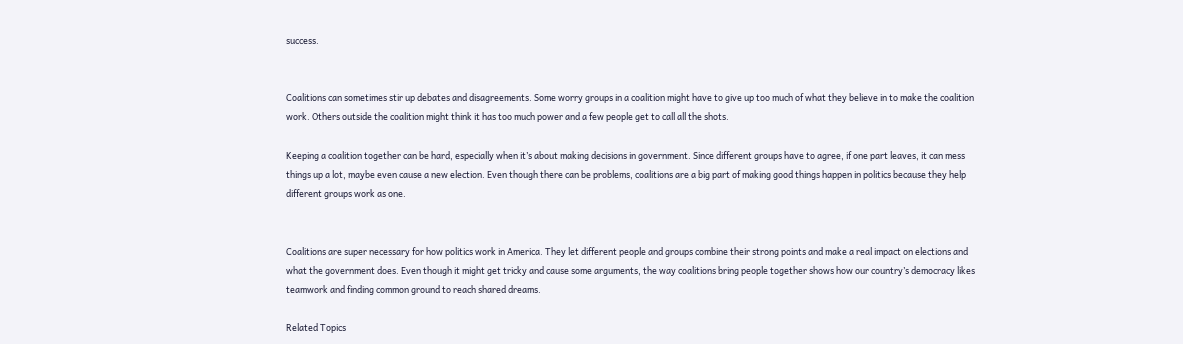success.


Coalitions can sometimes stir up debates and disagreements. Some worry groups in a coalition might have to give up too much of what they believe in to make the coalition work. Others outside the coalition might think it has too much power and a few people get to call all the shots.

Keeping a coalition together can be hard, especially when it’s about making decisions in government. Since different groups have to agree, if one part leaves, it can mess things up a lot, maybe even cause a new election. Even though there can be problems, coalitions are a big part of making good things happen in politics because they help different groups work as one.


Coalitions are super necessary for how politics work in America. They let different people and groups combine their strong points and make a real impact on elections and what the government does. Even though it might get tricky and cause some arguments, the way coalitions bring people together shows how our country’s democracy likes teamwork and finding common ground to reach shared dreams.

Related Topics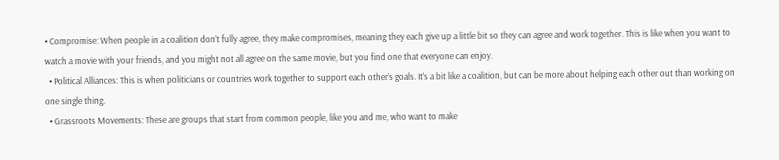• Compromise: When people in a coalition don’t fully agree, they make compromises, meaning they each give up a little bit so they can agree and work together. This is like when you want to watch a movie with your friends, and you might not all agree on the same movie, but you find one that everyone can enjoy.
  • Political Alliances: This is when politicians or countries work together to support each other’s goals. It’s a bit like a coalition, but can be more about helping each other out than working on one single thing.
  • Grassroots Movements: These are groups that start from common people, like you and me, who want to make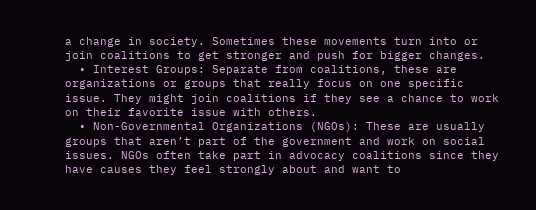a change in society. Sometimes these movements turn into or join coalitions to get stronger and push for bigger changes.
  • Interest Groups: Separate from coalitions, these are organizations or groups that really focus on one specific issue. They might join coalitions if they see a chance to work on their favorite issue with others.
  • Non-Governmental Organizations (NGOs): These are usually groups that aren’t part of the government and work on social issues. NGOs often take part in advocacy coalitions since they have causes they feel strongly about and want to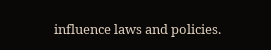influence laws and policies.